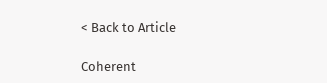< Back to Article

Coherent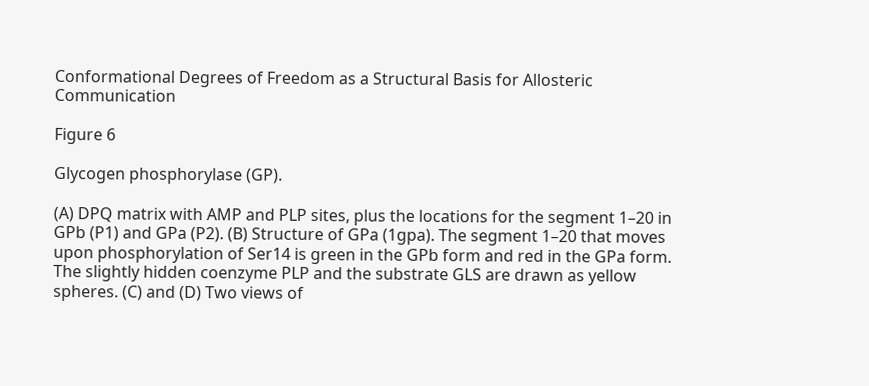Conformational Degrees of Freedom as a Structural Basis for Allosteric Communication

Figure 6

Glycogen phosphorylase (GP).

(A) DPQ matrix with AMP and PLP sites, plus the locations for the segment 1–20 in GPb (P1) and GPa (P2). (B) Structure of GPa (1gpa). The segment 1–20 that moves upon phosphorylation of Ser14 is green in the GPb form and red in the GPa form. The slightly hidden coenzyme PLP and the substrate GLS are drawn as yellow spheres. (C) and (D) Two views of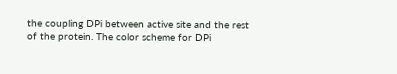the coupling DPi between active site and the rest of the protein. The color scheme for DPi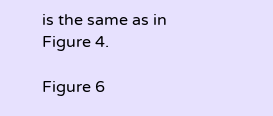is the same as in Figure 4.

Figure 6